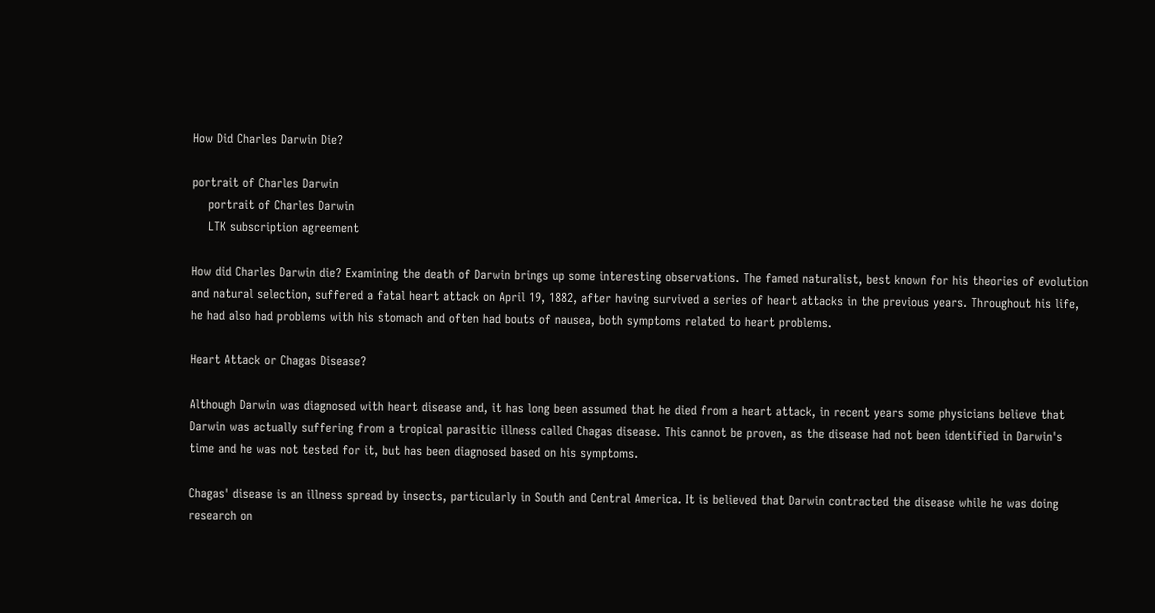How Did Charles Darwin Die?

portrait of Charles Darwin
    portrait of Charles Darwin
    LTK subscription agreement

How did Charles Darwin die? Examining the death of Darwin brings up some interesting observations. The famed naturalist, best known for his theories of evolution and natural selection, suffered a fatal heart attack on April 19, 1882, after having survived a series of heart attacks in the previous years. Throughout his life, he had also had problems with his stomach and often had bouts of nausea, both symptoms related to heart problems.

Heart Attack or Chagas Disease?

Although Darwin was diagnosed with heart disease and, it has long been assumed that he died from a heart attack, in recent years some physicians believe that Darwin was actually suffering from a tropical parasitic illness called Chagas disease. This cannot be proven, as the disease had not been identified in Darwin's time and he was not tested for it, but has been diagnosed based on his symptoms.

Chagas' disease is an illness spread by insects, particularly in South and Central America. It is believed that Darwin contracted the disease while he was doing research on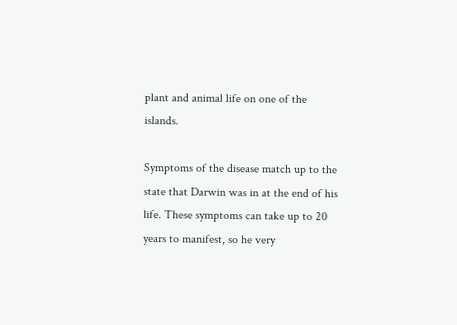plant and animal life on one of the islands.

Symptoms of the disease match up to the state that Darwin was in at the end of his life. These symptoms can take up to 20 years to manifest, so he very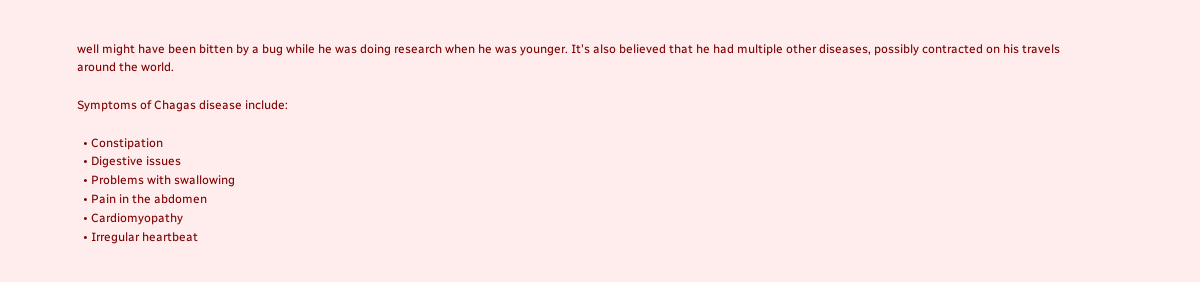well might have been bitten by a bug while he was doing research when he was younger. It's also believed that he had multiple other diseases, possibly contracted on his travels around the world.

Symptoms of Chagas disease include:

  • Constipation
  • Digestive issues
  • Problems with swallowing
  • Pain in the abdomen
  • Cardiomyopathy
  • Irregular heartbeat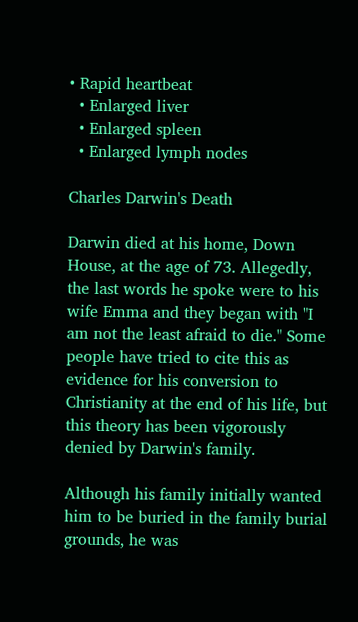• Rapid heartbeat
  • Enlarged liver
  • Enlarged spleen
  • Enlarged lymph nodes

Charles Darwin's Death

Darwin died at his home, Down House, at the age of 73. Allegedly, the last words he spoke were to his wife Emma and they began with "I am not the least afraid to die." Some people have tried to cite this as evidence for his conversion to Christianity at the end of his life, but this theory has been vigorously denied by Darwin's family.

Although his family initially wanted him to be buried in the family burial grounds, he was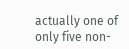actually one of only five non-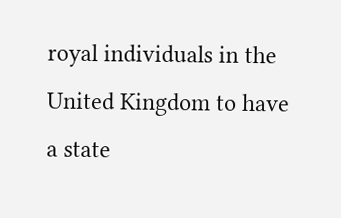royal individuals in the United Kingdom to have a state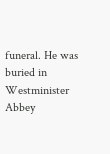funeral. He was buried in Westminister Abbey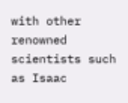with other renowned scientists such as Isaac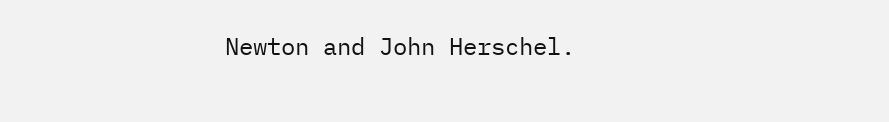Newton and John Herschel.